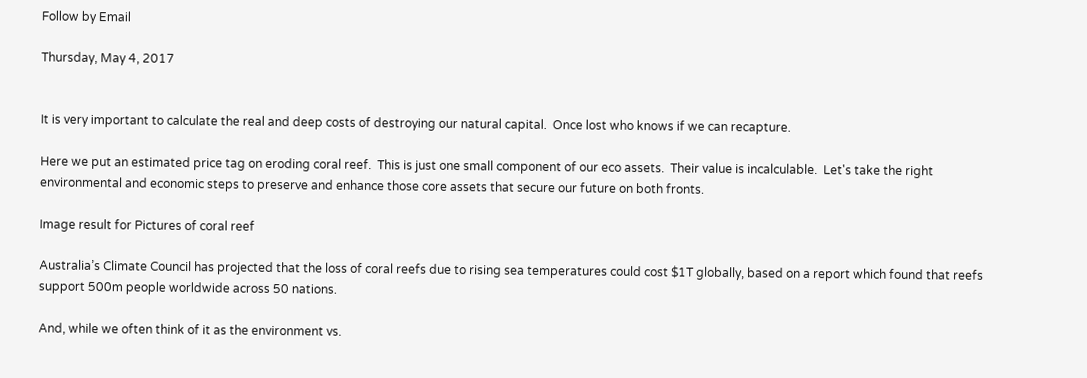Follow by Email

Thursday, May 4, 2017


It is very important to calculate the real and deep costs of destroying our natural capital.  Once lost who knows if we can recapture.

Here we put an estimated price tag on eroding coral reef.  This is just one small component of our eco assets.  Their value is incalculable.  Let's take the right environmental and economic steps to preserve and enhance those core assets that secure our future on both fronts.

Image result for Pictures of coral reef

Australia’s Climate Council has projected that the loss of coral reefs due to rising sea temperatures could cost $1T globally, based on a report which found that reefs support 500m people worldwide across 50 nations.

And, while we often think of it as the environment vs.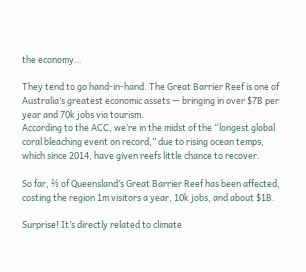the economy…

They tend to go hand-in-hand. The Great Barrier Reef is one of Australia’s greatest economic assets — bringing in over $7B per year and 70k jobs via tourism.
According to the ACC, we’re in the midst of the “longest global coral bleaching event on record,” due to rising ocean temps, which since 2014, have given reefs little chance to recover.

So far, ⅔ of Queensland’s Great Barrier Reef has been affected, costing the region 1m visitors a year, 10k jobs, and about $1B.

Surprise! It’s directly related to climate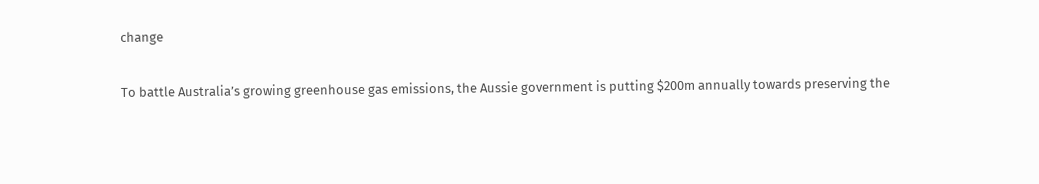change

To battle Australia’s growing greenhouse gas emissions, the Aussie government is putting $200m annually towards preserving the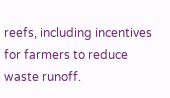reefs, including incentives for farmers to reduce waste runoff.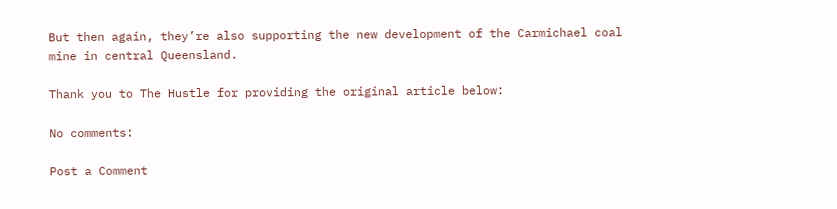But then again, they’re also supporting the new development of the Carmichael coal mine in central Queensland.

Thank you to The Hustle for providing the original article below:

No comments:

Post a Comment